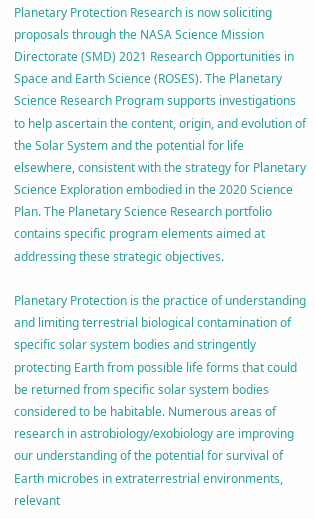Planetary Protection Research is now soliciting proposals through the NASA Science Mission Directorate (SMD) 2021 Research Opportunities in Space and Earth Science (ROSES). The Planetary Science Research Program supports investigations to help ascertain the content, origin, and evolution of the Solar System and the potential for life elsewhere, consistent with the strategy for Planetary Science Exploration embodied in the 2020 Science Plan. The Planetary Science Research portfolio contains specific program elements aimed at addressing these strategic objectives.

Planetary Protection is the practice of understanding and limiting terrestrial biological contamination of specific solar system bodies and stringently protecting Earth from possible life forms that could be returned from specific solar system bodies considered to be habitable. Numerous areas of research in astrobiology/exobiology are improving our understanding of the potential for survival of Earth microbes in extraterrestrial environments, relevant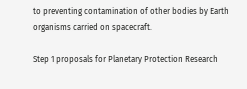to preventing contamination of other bodies by Earth organisms carried on spacecraft.

Step 1 proposals for Planetary Protection Research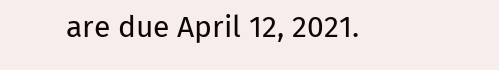are due April 12, 2021.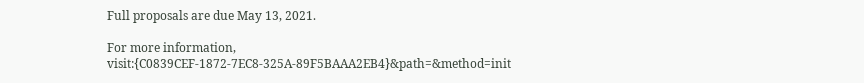Full proposals are due May 13, 2021.

For more information, visit:{C0839CEF-1872-7EC8-325A-89F5BAAA2EB4}&path=&method=init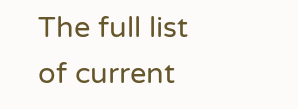The full list of current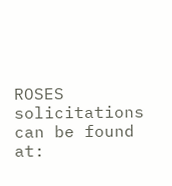ROSES solicitations can be found at: